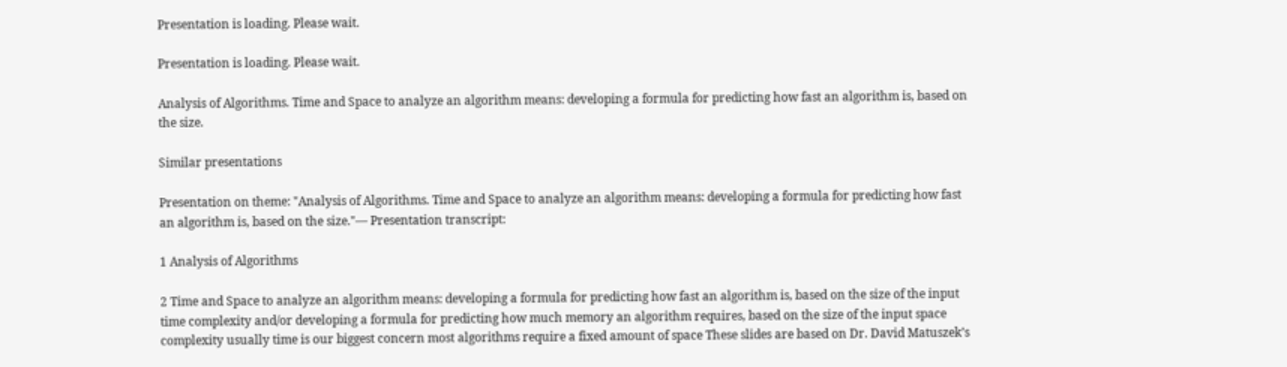Presentation is loading. Please wait.

Presentation is loading. Please wait.

Analysis of Algorithms. Time and Space to analyze an algorithm means: developing a formula for predicting how fast an algorithm is, based on the size.

Similar presentations

Presentation on theme: "Analysis of Algorithms. Time and Space to analyze an algorithm means: developing a formula for predicting how fast an algorithm is, based on the size."— Presentation transcript:

1 Analysis of Algorithms

2 Time and Space to analyze an algorithm means: developing a formula for predicting how fast an algorithm is, based on the size of the input time complexity and/or developing a formula for predicting how much memory an algorithm requires, based on the size of the input space complexity usually time is our biggest concern most algorithms require a fixed amount of space These slides are based on Dr. David Matuszek’s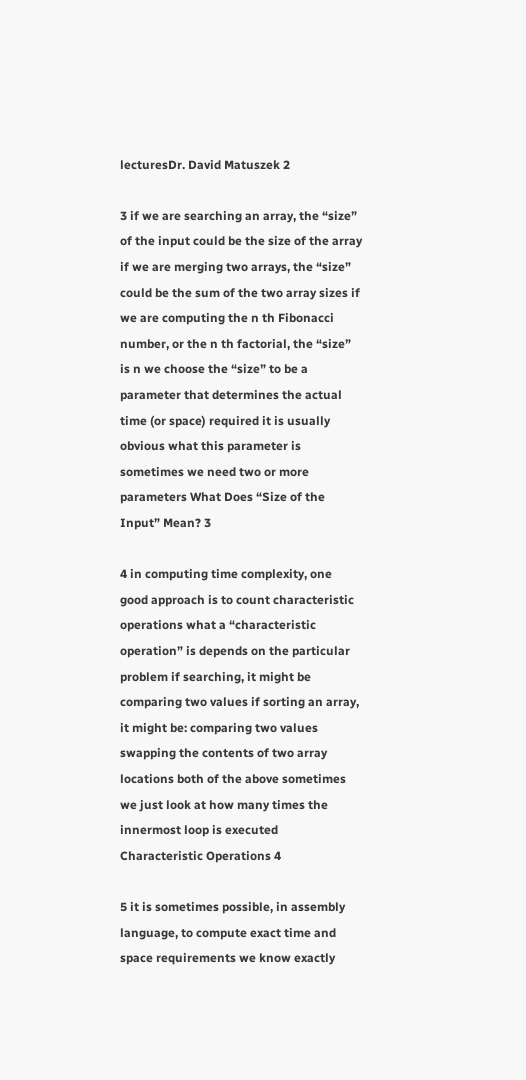lecturesDr. David Matuszek 2

3 if we are searching an array, the “size” of the input could be the size of the array if we are merging two arrays, the “size” could be the sum of the two array sizes if we are computing the n th Fibonacci number, or the n th factorial, the “size” is n we choose the “size” to be a parameter that determines the actual time (or space) required it is usually obvious what this parameter is sometimes we need two or more parameters What Does “Size of the Input” Mean? 3

4 in computing time complexity, one good approach is to count characteristic operations what a “characteristic operation” is depends on the particular problem if searching, it might be comparing two values if sorting an array, it might be: comparing two values swapping the contents of two array locations both of the above sometimes we just look at how many times the innermost loop is executed Characteristic Operations 4

5 it is sometimes possible, in assembly language, to compute exact time and space requirements we know exactly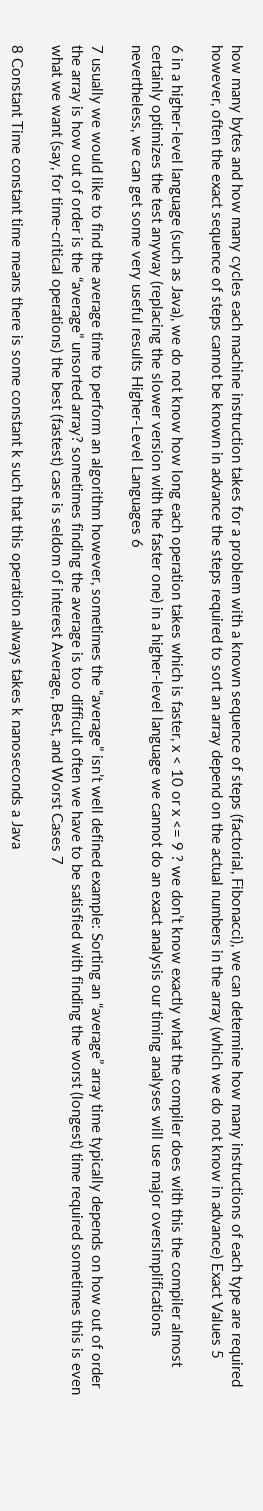how many bytes and how many cycles each machine instruction takes for a problem with a known sequence of steps (factorial, Fibonacci), we can determine how many instructions of each type are required however, often the exact sequence of steps cannot be known in advance the steps required to sort an array depend on the actual numbers in the array (which we do not know in advance) Exact Values 5

6 in a higher-level language (such as Java), we do not know how long each operation takes which is faster, x < 10 or x <= 9 ? we don’t know exactly what the compiler does with this the compiler almost certainly optimizes the test anyway (replacing the slower version with the faster one) in a higher-level language we cannot do an exact analysis our timing analyses will use major oversimplifications nevertheless, we can get some very useful results Higher-Level Languages 6

7 usually we would like to find the average time to perform an algorithm however, sometimes the “average” isn’t well defined example: Sorting an “average” array time typically depends on how out of order the array is how out of order is the “average” unsorted array? sometimes finding the average is too difficult often we have to be satisfied with finding the worst (longest) time required sometimes this is even what we want (say, for time-critical operations) the best (fastest) case is seldom of interest Average, Best, and Worst Cases 7

8 Constant Time constant time means there is some constant k such that this operation always takes k nanoseconds a Java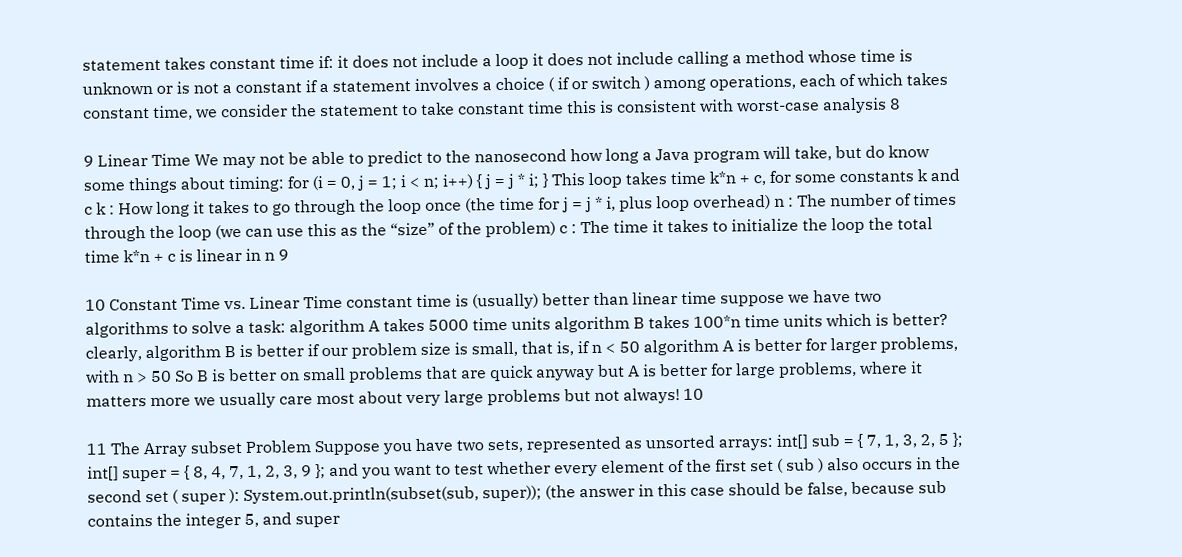statement takes constant time if: it does not include a loop it does not include calling a method whose time is unknown or is not a constant if a statement involves a choice ( if or switch ) among operations, each of which takes constant time, we consider the statement to take constant time this is consistent with worst-case analysis 8

9 Linear Time We may not be able to predict to the nanosecond how long a Java program will take, but do know some things about timing: for (i = 0, j = 1; i < n; i++) { j = j * i; } This loop takes time k*n + c, for some constants k and c k : How long it takes to go through the loop once (the time for j = j * i, plus loop overhead) n : The number of times through the loop (we can use this as the “size” of the problem) c : The time it takes to initialize the loop the total time k*n + c is linear in n 9

10 Constant Time vs. Linear Time constant time is (usually) better than linear time suppose we have two algorithms to solve a task: algorithm A takes 5000 time units algorithm B takes 100*n time units which is better? clearly, algorithm B is better if our problem size is small, that is, if n < 50 algorithm A is better for larger problems, with n > 50 So B is better on small problems that are quick anyway but A is better for large problems, where it matters more we usually care most about very large problems but not always! 10

11 The Array subset Problem Suppose you have two sets, represented as unsorted arrays: int[] sub = { 7, 1, 3, 2, 5 }; int[] super = { 8, 4, 7, 1, 2, 3, 9 }; and you want to test whether every element of the first set ( sub ) also occurs in the second set ( super ): System.out.println(subset(sub, super)); (the answer in this case should be false, because sub contains the integer 5, and super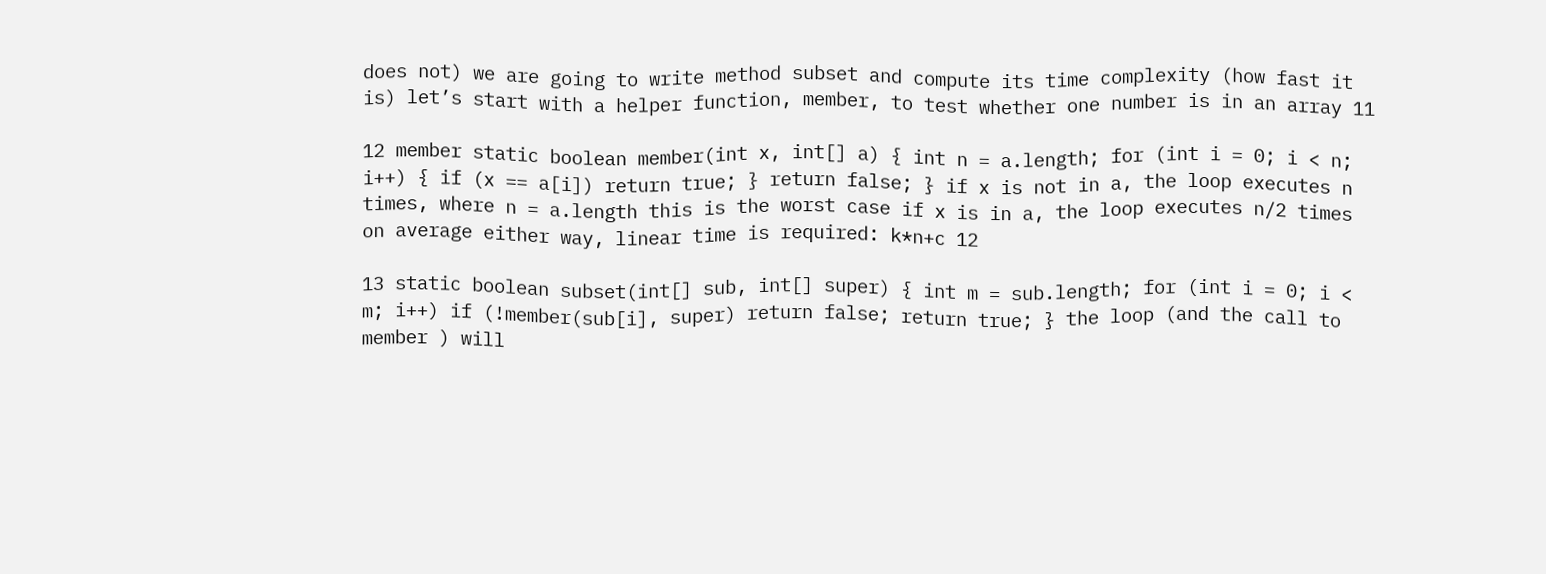does not) we are going to write method subset and compute its time complexity (how fast it is) let’s start with a helper function, member, to test whether one number is in an array 11

12 member static boolean member(int x, int[] a) { int n = a.length; for (int i = 0; i < n; i++) { if (x == a[i]) return true; } return false; } if x is not in a, the loop executes n times, where n = a.length this is the worst case if x is in a, the loop executes n/2 times on average either way, linear time is required: k*n+c 12

13 static boolean subset(int[] sub, int[] super) { int m = sub.length; for (int i = 0; i < m; i++) if (!member(sub[i], super) return false; return true; } the loop (and the call to member ) will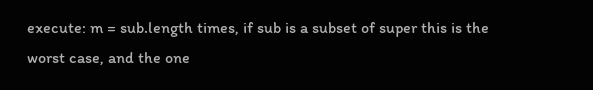execute: m = sub.length times, if sub is a subset of super this is the worst case, and the one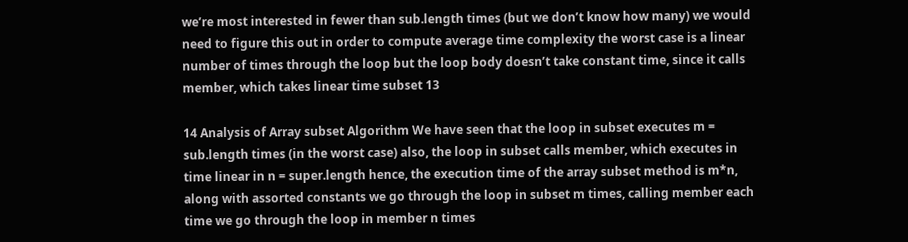we’re most interested in fewer than sub.length times (but we don’t know how many) we would need to figure this out in order to compute average time complexity the worst case is a linear number of times through the loop but the loop body doesn’t take constant time, since it calls member, which takes linear time subset 13

14 Analysis of Array subset Algorithm We have seen that the loop in subset executes m = sub.length times (in the worst case) also, the loop in subset calls member, which executes in time linear in n = super.length hence, the execution time of the array subset method is m*n, along with assorted constants we go through the loop in subset m times, calling member each time we go through the loop in member n times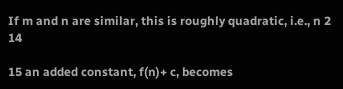If m and n are similar, this is roughly quadratic, i.e., n 2 14

15 an added constant, f(n)+ c, becomes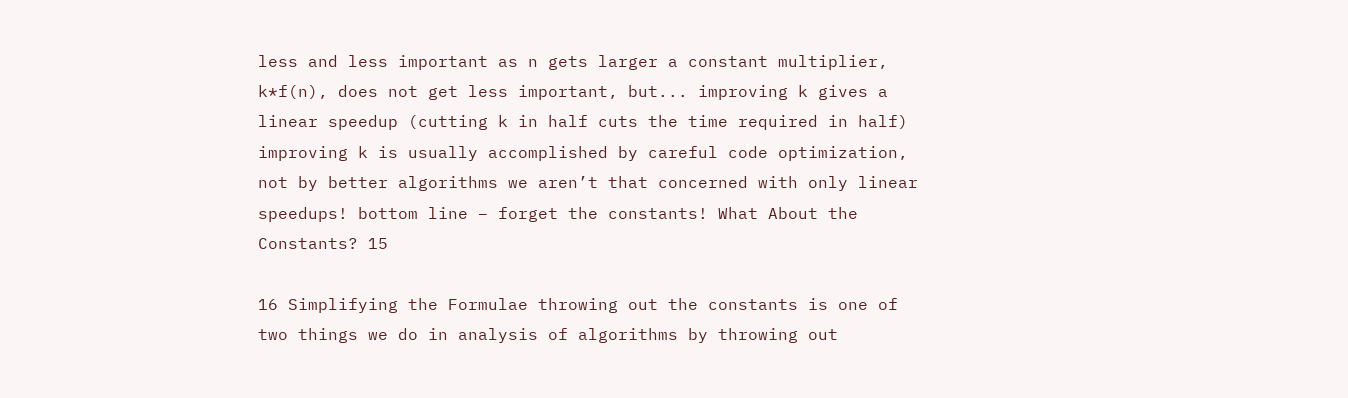less and less important as n gets larger a constant multiplier, k*f(n), does not get less important, but... improving k gives a linear speedup (cutting k in half cuts the time required in half) improving k is usually accomplished by careful code optimization, not by better algorithms we aren’t that concerned with only linear speedups! bottom line – forget the constants! What About the Constants? 15

16 Simplifying the Formulae throwing out the constants is one of two things we do in analysis of algorithms by throwing out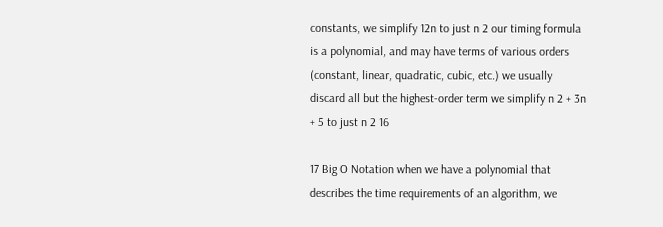constants, we simplify 12n to just n 2 our timing formula is a polynomial, and may have terms of various orders (constant, linear, quadratic, cubic, etc.) we usually discard all but the highest-order term we simplify n 2 + 3n + 5 to just n 2 16

17 Big O Notation when we have a polynomial that describes the time requirements of an algorithm, we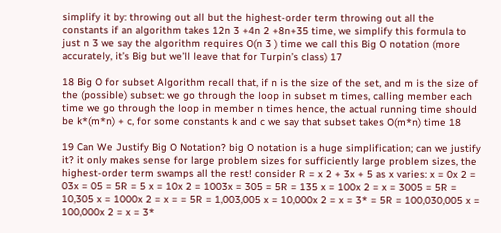simplify it by: throwing out all but the highest-order term throwing out all the constants if an algorithm takes 12n 3 +4n 2 +8n+35 time, we simplify this formula to just n 3 we say the algorithm requires O(n 3 ) time we call this Big O notation (more accurately, it’s Big but we’ll leave that for Turpin’s class) 17

18 Big O for subset Algorithm recall that, if n is the size of the set, and m is the size of the (possible) subset: we go through the loop in subset m times, calling member each time we go through the loop in member n times hence, the actual running time should be k*(m*n) + c, for some constants k and c we say that subset takes O(m*n) time 18

19 Can We Justify Big O Notation? big O notation is a huge simplification; can we justify it? it only makes sense for large problem sizes for sufficiently large problem sizes, the highest-order term swamps all the rest! consider R = x 2 + 3x + 5 as x varies: x = 0x 2 = 03x = 05 = 5R = 5 x = 10x 2 = 1003x = 305 = 5R = 135 x = 100x 2 = x = 3005 = 5R = 10,305 x = 1000x 2 = x = = 5R = 1,003,005 x = 10,000x 2 = x = 3* = 5R = 100,030,005 x = 100,000x 2 = x = 3*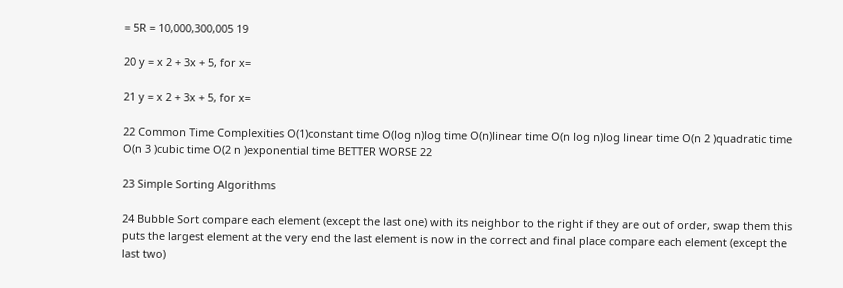= 5R = 10,000,300,005 19

20 y = x 2 + 3x + 5, for x=

21 y = x 2 + 3x + 5, for x=

22 Common Time Complexities O(1)constant time O(log n)log time O(n)linear time O(n log n)log linear time O(n 2 )quadratic time O(n 3 )cubic time O(2 n )exponential time BETTER WORSE 22

23 Simple Sorting Algorithms

24 Bubble Sort compare each element (except the last one) with its neighbor to the right if they are out of order, swap them this puts the largest element at the very end the last element is now in the correct and final place compare each element (except the last two)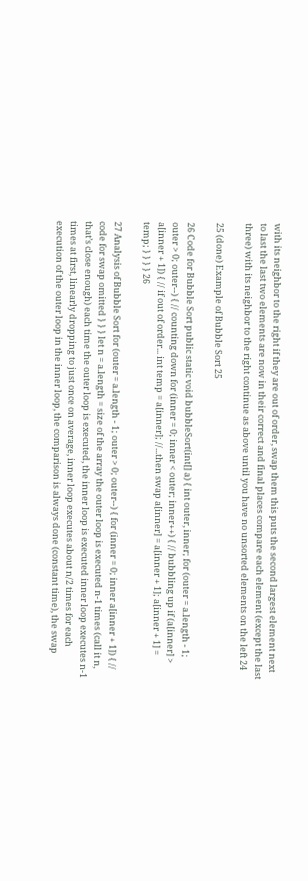with its neighbor to the right if they are out of order, swap them this puts the second largest element next to last the last two elements are now in their correct and final places compare each element (except the last three) with its neighbor to the right continue as above until you have no unsorted elements on the left 24

25 (done) Example of Bubble Sort 25

26 Code for Bubble Sort public static void bubbleSort(int[] a) { int outer, inner; for (outer = a.length - 1; outer > 0; outer--) { // counting down for (inner = 0; inner < outer; inner++) { // bubbling up if (a[inner] > a[inner + 1]) { // if out of order... int temp = a[inner]; //...then swap a[inner] = a[inner + 1]; a[inner + 1] = temp; } } } } 26

27 Analysis of Bubble Sort for (outer = a.length - 1; outer > 0; outer--) { for (inner = 0; inner a[inner + 1]) { // code for swap omitted } } } let n = a.length = size of the array the outer loop is executed n-1 times (call it n, that’s close enough) each time the outer loop is executed, the inner loop is executed inner loop executes n-1 times at first, linearly dropping to just once on average, inner loop executes about n/2 times for each execution of the outer loop in the inner loop, the comparison is always done (constant time), the swap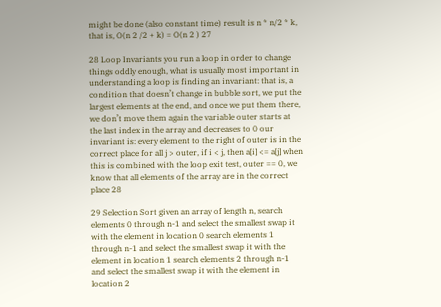might be done (also constant time) result is n * n/2 * k, that is, O(n 2 /2 + k) = O(n 2 ) 27

28 Loop Invariants you run a loop in order to change things oddly enough, what is usually most important in understanding a loop is finding an invariant: that is, a condition that doesn’t change in bubble sort, we put the largest elements at the end, and once we put them there, we don’t move them again the variable outer starts at the last index in the array and decreases to 0 our invariant is: every element to the right of outer is in the correct place for all j > outer, if i < j, then a[i] <= a[j] when this is combined with the loop exit test, outer == 0, we know that all elements of the array are in the correct place 28

29 Selection Sort given an array of length n, search elements 0 through n-1 and select the smallest swap it with the element in location 0 search elements 1 through n-1 and select the smallest swap it with the element in location 1 search elements 2 through n-1 and select the smallest swap it with the element in location 2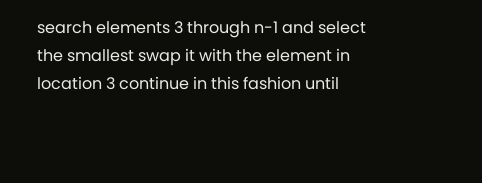search elements 3 through n-1 and select the smallest swap it with the element in location 3 continue in this fashion until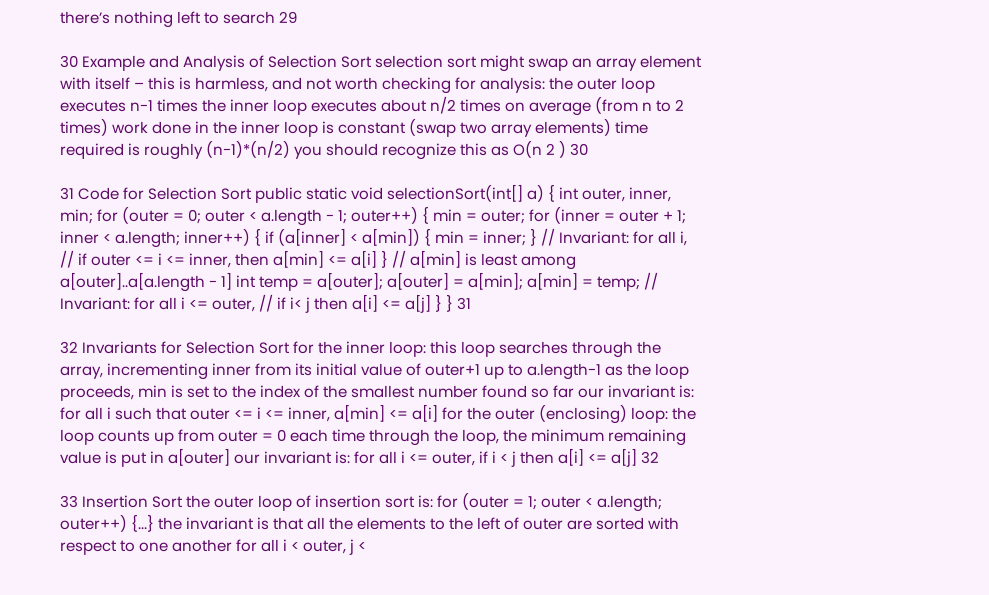there’s nothing left to search 29

30 Example and Analysis of Selection Sort selection sort might swap an array element with itself – this is harmless, and not worth checking for analysis: the outer loop executes n-1 times the inner loop executes about n/2 times on average (from n to 2 times) work done in the inner loop is constant (swap two array elements) time required is roughly (n-1)*(n/2) you should recognize this as O(n 2 ) 30

31 Code for Selection Sort public static void selectionSort(int[] a) { int outer, inner, min; for (outer = 0; outer < a.length - 1; outer++) { min = outer; for (inner = outer + 1; inner < a.length; inner++) { if (a[inner] < a[min]) { min = inner; } // Invariant: for all i, // if outer <= i <= inner, then a[min] <= a[i] } // a[min] is least among a[outer]..a[a.length - 1] int temp = a[outer]; a[outer] = a[min]; a[min] = temp; // Invariant: for all i <= outer, // if i< j then a[i] <= a[j] } } 31

32 Invariants for Selection Sort for the inner loop: this loop searches through the array, incrementing inner from its initial value of outer+1 up to a.length-1 as the loop proceeds, min is set to the index of the smallest number found so far our invariant is: for all i such that outer <= i <= inner, a[min] <= a[i] for the outer (enclosing) loop: the loop counts up from outer = 0 each time through the loop, the minimum remaining value is put in a[outer] our invariant is: for all i <= outer, if i < j then a[i] <= a[j] 32

33 Insertion Sort the outer loop of insertion sort is: for (outer = 1; outer < a.length; outer++) {...} the invariant is that all the elements to the left of outer are sorted with respect to one another for all i < outer, j <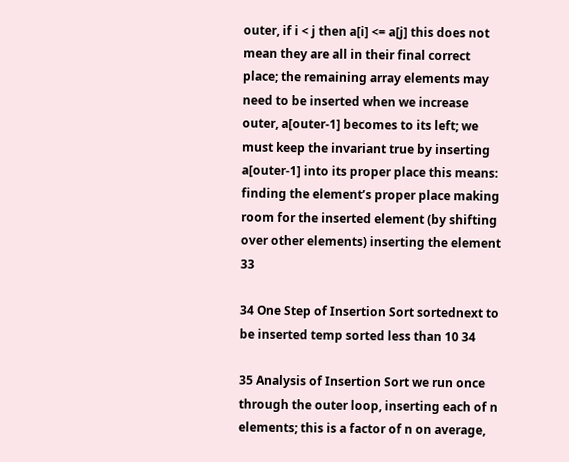outer, if i < j then a[i] <= a[j] this does not mean they are all in their final correct place; the remaining array elements may need to be inserted when we increase outer, a[outer-1] becomes to its left; we must keep the invariant true by inserting a[outer-1] into its proper place this means: finding the element’s proper place making room for the inserted element (by shifting over other elements) inserting the element 33

34 One Step of Insertion Sort sortednext to be inserted temp sorted less than 10 34

35 Analysis of Insertion Sort we run once through the outer loop, inserting each of n elements; this is a factor of n on average,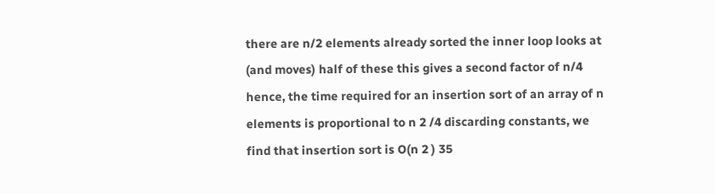there are n/2 elements already sorted the inner loop looks at (and moves) half of these this gives a second factor of n/4 hence, the time required for an insertion sort of an array of n elements is proportional to n 2 /4 discarding constants, we find that insertion sort is O(n 2 ) 35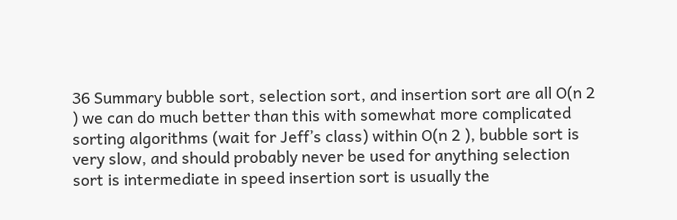36 Summary bubble sort, selection sort, and insertion sort are all O(n 2 ) we can do much better than this with somewhat more complicated sorting algorithms (wait for Jeff’s class) within O(n 2 ), bubble sort is very slow, and should probably never be used for anything selection sort is intermediate in speed insertion sort is usually the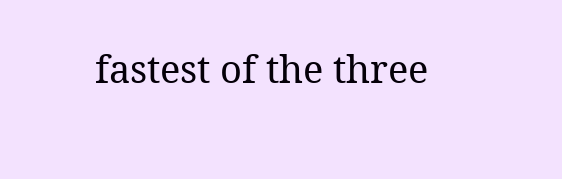fastest of the three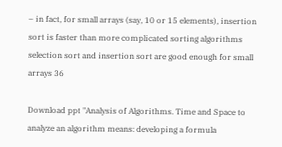– in fact, for small arrays (say, 10 or 15 elements), insertion sort is faster than more complicated sorting algorithms selection sort and insertion sort are good enough for small arrays 36

Download ppt "Analysis of Algorithms. Time and Space to analyze an algorithm means: developing a formula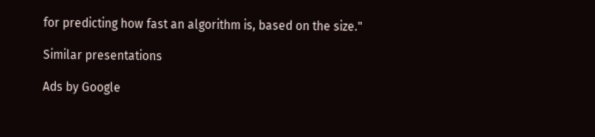for predicting how fast an algorithm is, based on the size."

Similar presentations

Ads by Google